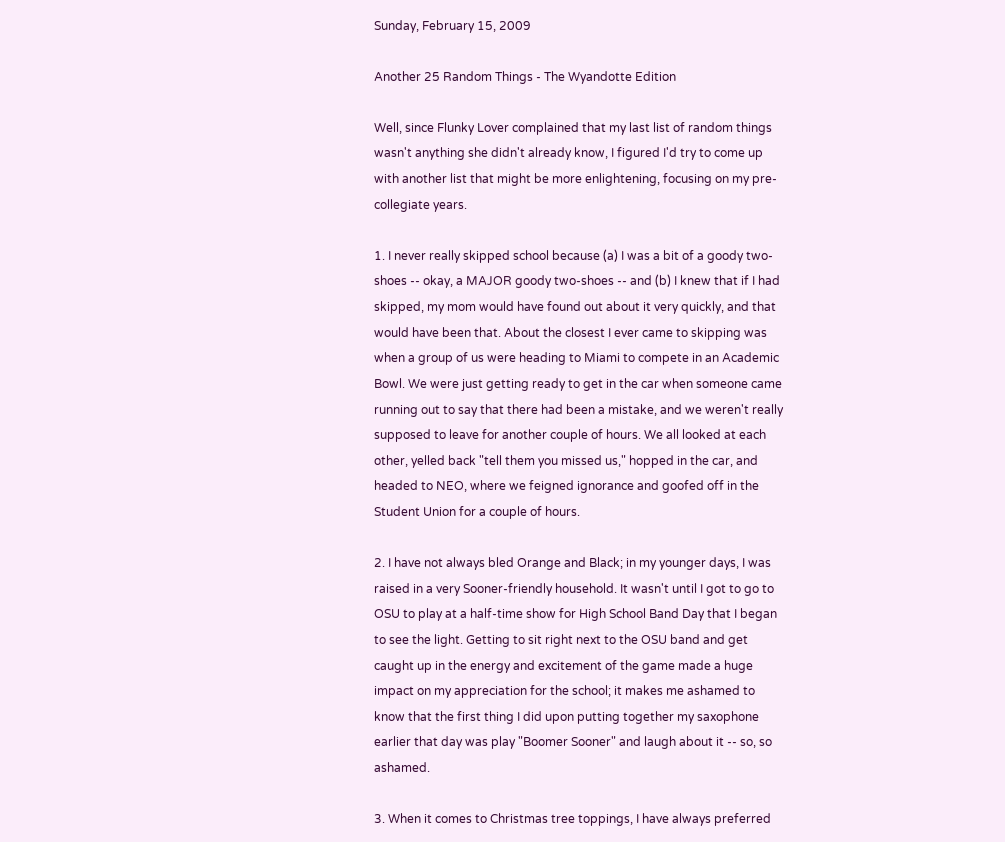Sunday, February 15, 2009

Another 25 Random Things - The Wyandotte Edition

Well, since Flunky Lover complained that my last list of random things wasn't anything she didn't already know, I figured I'd try to come up with another list that might be more enlightening, focusing on my pre-collegiate years.

1. I never really skipped school because (a) I was a bit of a goody two-shoes -- okay, a MAJOR goody two-shoes -- and (b) I knew that if I had skipped, my mom would have found out about it very quickly, and that would have been that. About the closest I ever came to skipping was when a group of us were heading to Miami to compete in an Academic Bowl. We were just getting ready to get in the car when someone came running out to say that there had been a mistake, and we weren't really supposed to leave for another couple of hours. We all looked at each other, yelled back "tell them you missed us," hopped in the car, and headed to NEO, where we feigned ignorance and goofed off in the Student Union for a couple of hours.

2. I have not always bled Orange and Black; in my younger days, I was raised in a very Sooner-friendly household. It wasn't until I got to go to OSU to play at a half-time show for High School Band Day that I began to see the light. Getting to sit right next to the OSU band and get caught up in the energy and excitement of the game made a huge impact on my appreciation for the school; it makes me ashamed to know that the first thing I did upon putting together my saxophone earlier that day was play "Boomer Sooner" and laugh about it -- so, so ashamed.

3. When it comes to Christmas tree toppings, I have always preferred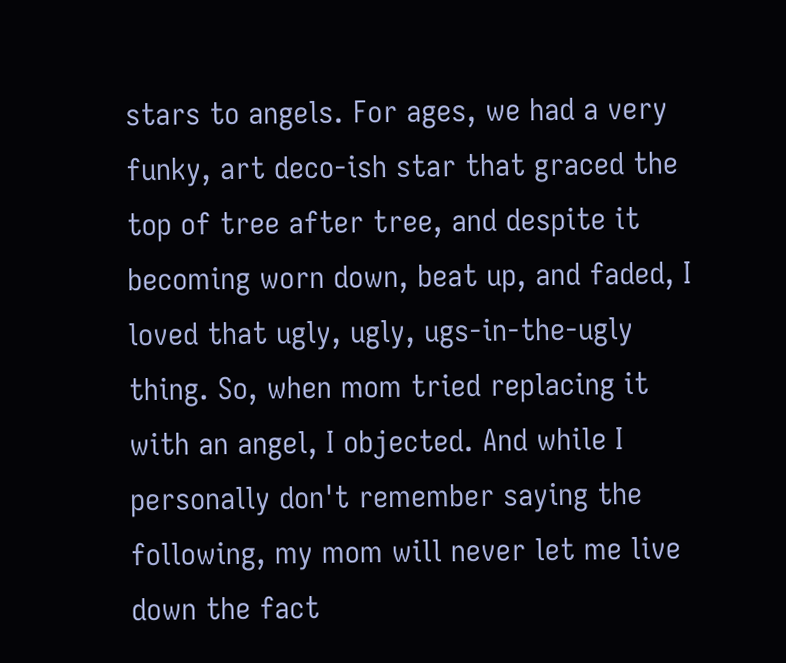stars to angels. For ages, we had a very funky, art deco-ish star that graced the top of tree after tree, and despite it becoming worn down, beat up, and faded, I loved that ugly, ugly, ugs-in-the-ugly thing. So, when mom tried replacing it with an angel, I objected. And while I personally don't remember saying the following, my mom will never let me live down the fact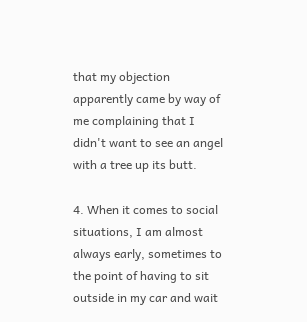that my objection apparently came by way of me complaining that I didn't want to see an angel with a tree up its butt.

4. When it comes to social situations, I am almost always early, sometimes to the point of having to sit outside in my car and wait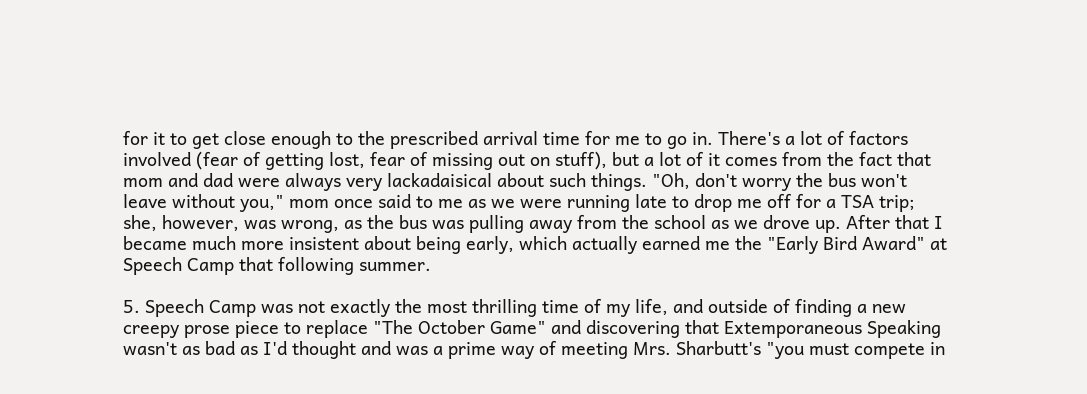for it to get close enough to the prescribed arrival time for me to go in. There's a lot of factors involved (fear of getting lost, fear of missing out on stuff), but a lot of it comes from the fact that mom and dad were always very lackadaisical about such things. "Oh, don't worry the bus won't leave without you," mom once said to me as we were running late to drop me off for a TSA trip; she, however, was wrong, as the bus was pulling away from the school as we drove up. After that I became much more insistent about being early, which actually earned me the "Early Bird Award" at Speech Camp that following summer.

5. Speech Camp was not exactly the most thrilling time of my life, and outside of finding a new creepy prose piece to replace "The October Game" and discovering that Extemporaneous Speaking wasn't as bad as I'd thought and was a prime way of meeting Mrs. Sharbutt's "you must compete in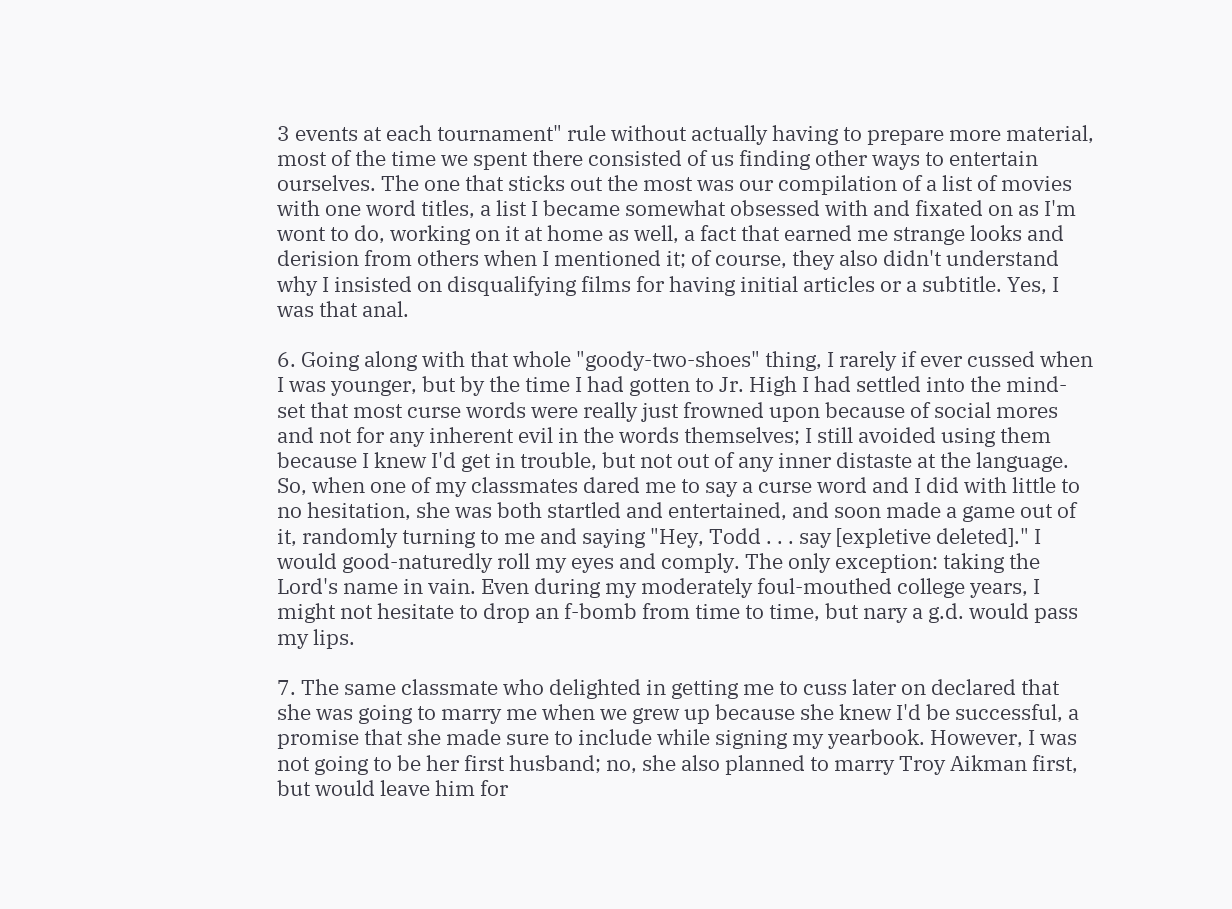3 events at each tournament" rule without actually having to prepare more material, most of the time we spent there consisted of us finding other ways to entertain ourselves. The one that sticks out the most was our compilation of a list of movies with one word titles, a list I became somewhat obsessed with and fixated on as I'm wont to do, working on it at home as well, a fact that earned me strange looks and derision from others when I mentioned it; of course, they also didn't understand why I insisted on disqualifying films for having initial articles or a subtitle. Yes, I was that anal.

6. Going along with that whole "goody-two-shoes" thing, I rarely if ever cussed when I was younger, but by the time I had gotten to Jr. High I had settled into the mind-set that most curse words were really just frowned upon because of social mores and not for any inherent evil in the words themselves; I still avoided using them because I knew I'd get in trouble, but not out of any inner distaste at the language. So, when one of my classmates dared me to say a curse word and I did with little to no hesitation, she was both startled and entertained, and soon made a game out of it, randomly turning to me and saying "Hey, Todd . . . say [expletive deleted]." I would good-naturedly roll my eyes and comply. The only exception: taking the Lord's name in vain. Even during my moderately foul-mouthed college years, I might not hesitate to drop an f-bomb from time to time, but nary a g.d. would pass my lips.

7. The same classmate who delighted in getting me to cuss later on declared that she was going to marry me when we grew up because she knew I'd be successful, a promise that she made sure to include while signing my yearbook. However, I was not going to be her first husband; no, she also planned to marry Troy Aikman first, but would leave him for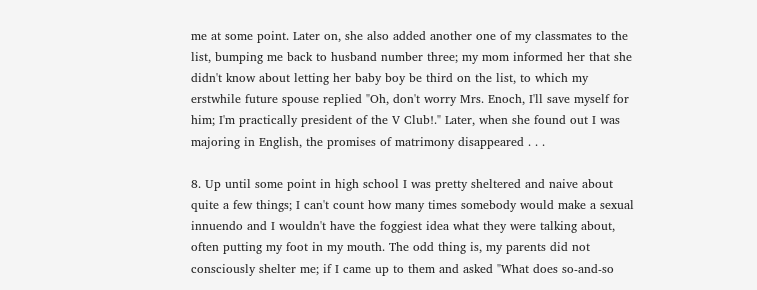me at some point. Later on, she also added another one of my classmates to the list, bumping me back to husband number three; my mom informed her that she didn't know about letting her baby boy be third on the list, to which my erstwhile future spouse replied "Oh, don't worry Mrs. Enoch, I'll save myself for him; I'm practically president of the V Club!." Later, when she found out I was majoring in English, the promises of matrimony disappeared . . .

8. Up until some point in high school I was pretty sheltered and naive about quite a few things; I can't count how many times somebody would make a sexual innuendo and I wouldn't have the foggiest idea what they were talking about, often putting my foot in my mouth. The odd thing is, my parents did not consciously shelter me; if I came up to them and asked "What does so-and-so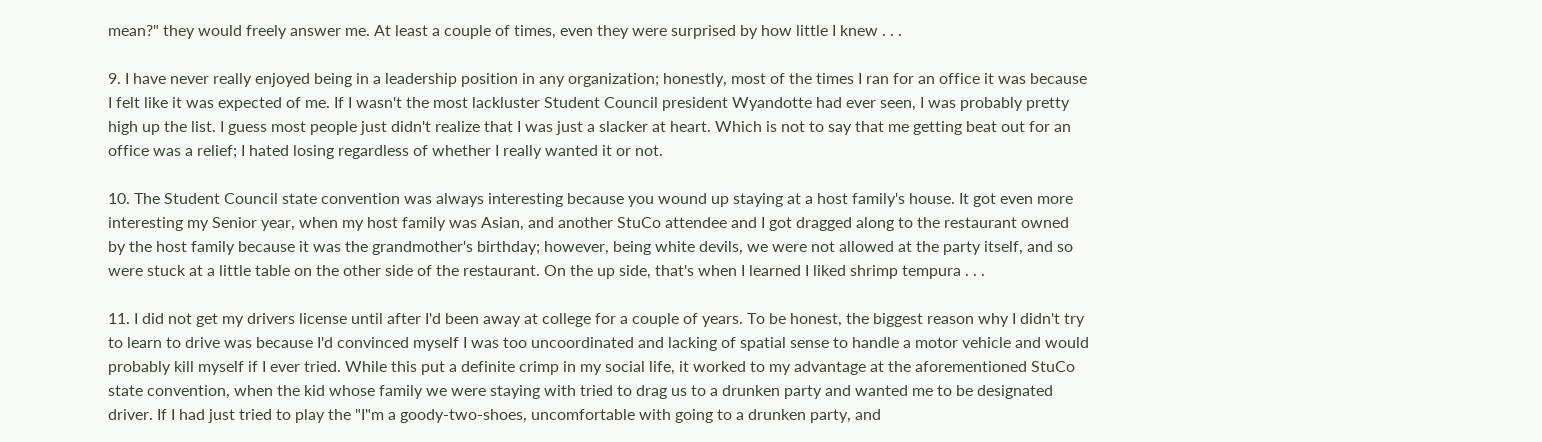mean?" they would freely answer me. At least a couple of times, even they were surprised by how little I knew . . .

9. I have never really enjoyed being in a leadership position in any organization; honestly, most of the times I ran for an office it was because I felt like it was expected of me. If I wasn't the most lackluster Student Council president Wyandotte had ever seen, I was probably pretty high up the list. I guess most people just didn't realize that I was just a slacker at heart. Which is not to say that me getting beat out for an office was a relief; I hated losing regardless of whether I really wanted it or not.

10. The Student Council state convention was always interesting because you wound up staying at a host family's house. It got even more interesting my Senior year, when my host family was Asian, and another StuCo attendee and I got dragged along to the restaurant owned by the host family because it was the grandmother's birthday; however, being white devils, we were not allowed at the party itself, and so were stuck at a little table on the other side of the restaurant. On the up side, that's when I learned I liked shrimp tempura . . .

11. I did not get my drivers license until after I'd been away at college for a couple of years. To be honest, the biggest reason why I didn't try to learn to drive was because I'd convinced myself I was too uncoordinated and lacking of spatial sense to handle a motor vehicle and would probably kill myself if I ever tried. While this put a definite crimp in my social life, it worked to my advantage at the aforementioned StuCo state convention, when the kid whose family we were staying with tried to drag us to a drunken party and wanted me to be designated driver. If I had just tried to play the "I"m a goody-two-shoes, uncomfortable with going to a drunken party, and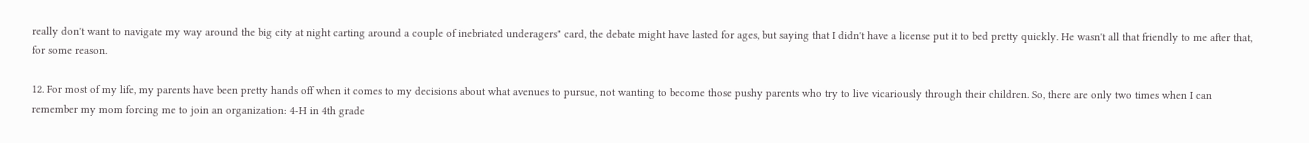really don't want to navigate my way around the big city at night carting around a couple of inebriated underagers" card, the debate might have lasted for ages, but saying that I didn't have a license put it to bed pretty quickly. He wasn't all that friendly to me after that, for some reason.

12. For most of my life, my parents have been pretty hands off when it comes to my decisions about what avenues to pursue, not wanting to become those pushy parents who try to live vicariously through their children. So, there are only two times when I can remember my mom forcing me to join an organization: 4-H in 4th grade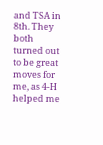and TSA in 8th. They both turned out to be great moves for me, as 4-H helped me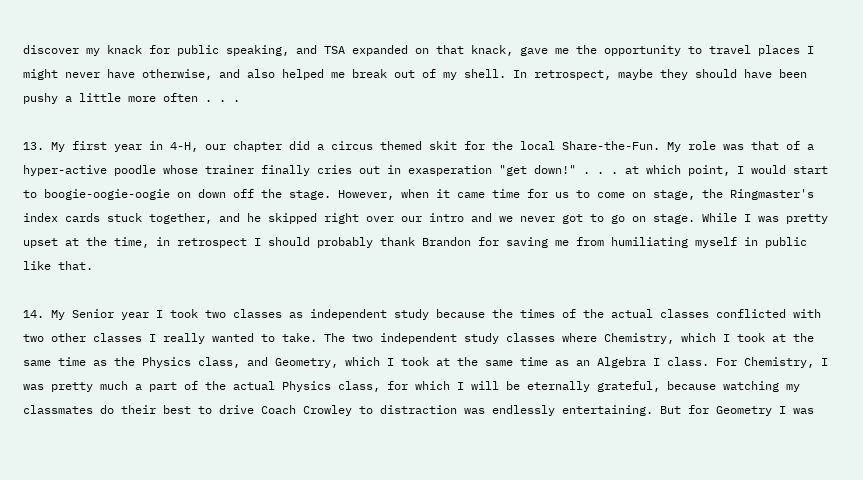discover my knack for public speaking, and TSA expanded on that knack, gave me the opportunity to travel places I might never have otherwise, and also helped me break out of my shell. In retrospect, maybe they should have been pushy a little more often . . .

13. My first year in 4-H, our chapter did a circus themed skit for the local Share-the-Fun. My role was that of a hyper-active poodle whose trainer finally cries out in exasperation "get down!" . . . at which point, I would start to boogie-oogie-oogie on down off the stage. However, when it came time for us to come on stage, the Ringmaster's index cards stuck together, and he skipped right over our intro and we never got to go on stage. While I was pretty upset at the time, in retrospect I should probably thank Brandon for saving me from humiliating myself in public like that.

14. My Senior year I took two classes as independent study because the times of the actual classes conflicted with two other classes I really wanted to take. The two independent study classes where Chemistry, which I took at the same time as the Physics class, and Geometry, which I took at the same time as an Algebra I class. For Chemistry, I was pretty much a part of the actual Physics class, for which I will be eternally grateful, because watching my classmates do their best to drive Coach Crowley to distraction was endlessly entertaining. But for Geometry I was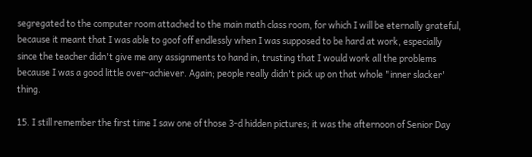segregated to the computer room attached to the main math class room, for which I will be eternally grateful, because it meant that I was able to goof off endlessly when I was supposed to be hard at work, especially since the teacher didn't give me any assignments to hand in, trusting that I would work all the problems because I was a good little over-achiever. Again; people really didn't pick up on that whole "inner slacker' thing.

15. I still remember the first time I saw one of those 3-d hidden pictures; it was the afternoon of Senior Day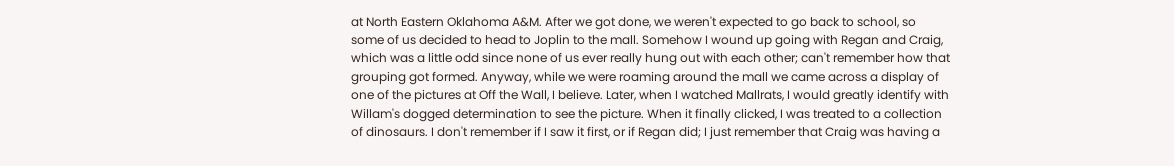at North Eastern Oklahoma A&M. After we got done, we weren't expected to go back to school, so some of us decided to head to Joplin to the mall. Somehow I wound up going with Regan and Craig, which was a little odd since none of us ever really hung out with each other; can't remember how that grouping got formed. Anyway, while we were roaming around the mall we came across a display of one of the pictures at Off the Wall, I believe. Later, when I watched Mallrats, I would greatly identify with Willam's dogged determination to see the picture. When it finally clicked, I was treated to a collection of dinosaurs. I don't remember if I saw it first, or if Regan did; I just remember that Craig was having a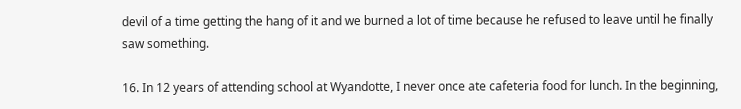devil of a time getting the hang of it and we burned a lot of time because he refused to leave until he finally saw something.

16. In 12 years of attending school at Wyandotte, I never once ate cafeteria food for lunch. In the beginning,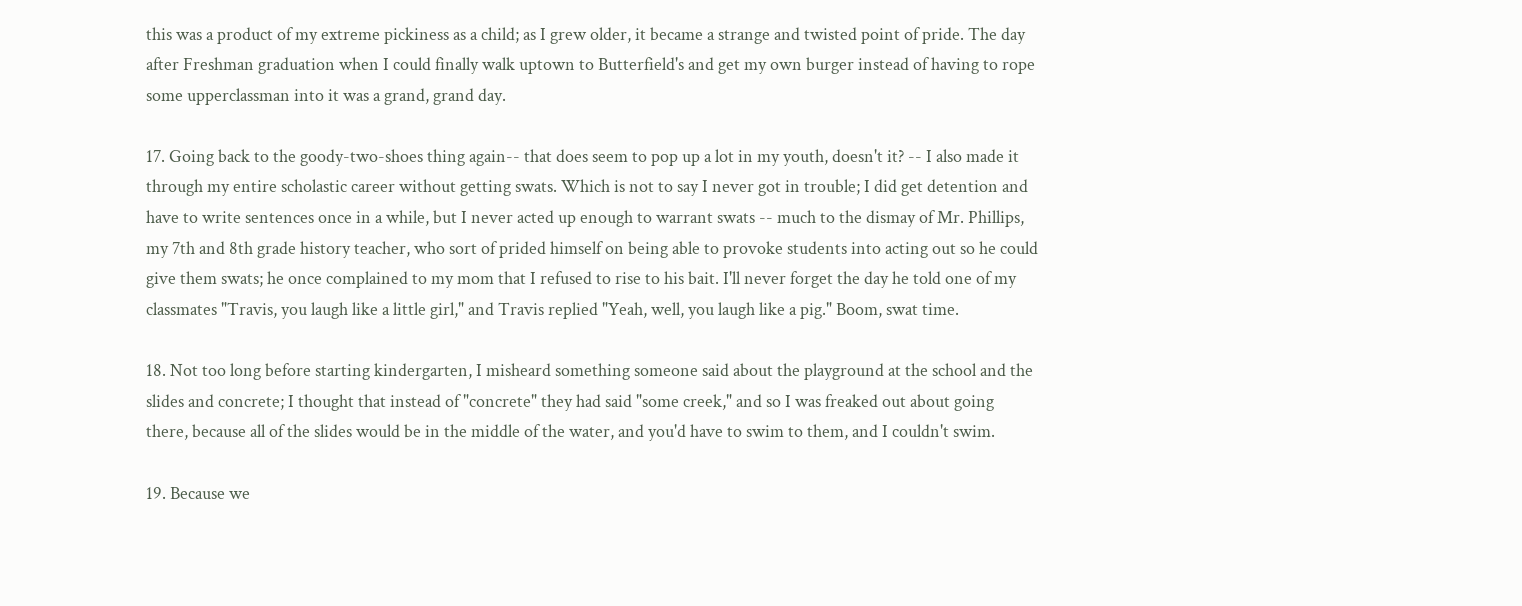this was a product of my extreme pickiness as a child; as I grew older, it became a strange and twisted point of pride. The day after Freshman graduation when I could finally walk uptown to Butterfield's and get my own burger instead of having to rope some upperclassman into it was a grand, grand day.

17. Going back to the goody-two-shoes thing again-- that does seem to pop up a lot in my youth, doesn't it? -- I also made it through my entire scholastic career without getting swats. Which is not to say I never got in trouble; I did get detention and have to write sentences once in a while, but I never acted up enough to warrant swats -- much to the dismay of Mr. Phillips, my 7th and 8th grade history teacher, who sort of prided himself on being able to provoke students into acting out so he could give them swats; he once complained to my mom that I refused to rise to his bait. I'll never forget the day he told one of my classmates "Travis, you laugh like a little girl," and Travis replied "Yeah, well, you laugh like a pig." Boom, swat time.

18. Not too long before starting kindergarten, I misheard something someone said about the playground at the school and the slides and concrete; I thought that instead of "concrete" they had said "some creek," and so I was freaked out about going there, because all of the slides would be in the middle of the water, and you'd have to swim to them, and I couldn't swim.

19. Because we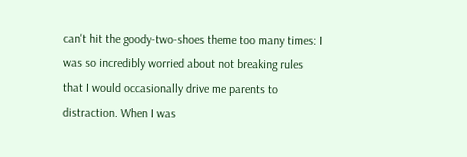can't hit the goody-two-shoes theme too many times: I was so incredibly worried about not breaking rules that I would occasionally drive me parents to distraction. When I was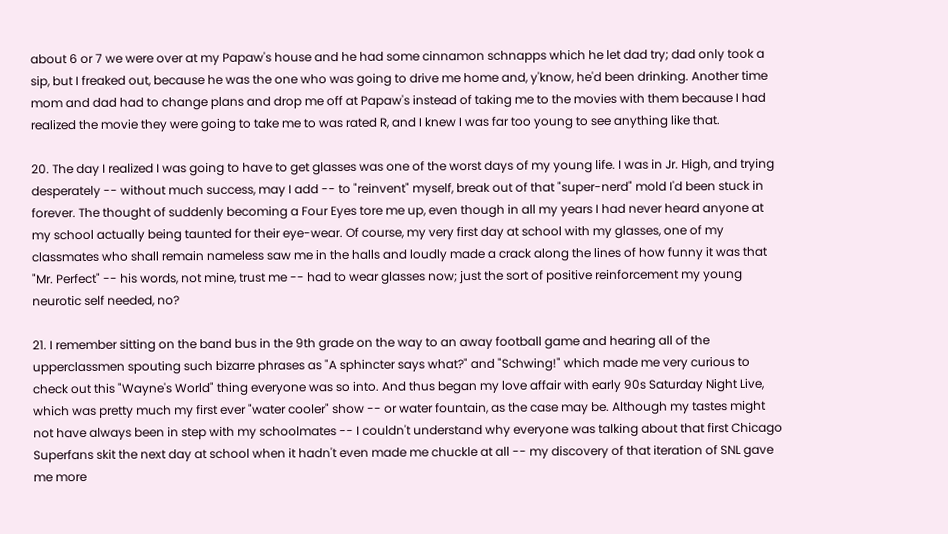about 6 or 7 we were over at my Papaw's house and he had some cinnamon schnapps which he let dad try; dad only took a sip, but I freaked out, because he was the one who was going to drive me home and, y'know, he'd been drinking. Another time mom and dad had to change plans and drop me off at Papaw's instead of taking me to the movies with them because I had realized the movie they were going to take me to was rated R, and I knew I was far too young to see anything like that.

20. The day I realized I was going to have to get glasses was one of the worst days of my young life. I was in Jr. High, and trying desperately -- without much success, may I add -- to "reinvent" myself, break out of that "super-nerd" mold I'd been stuck in forever. The thought of suddenly becoming a Four Eyes tore me up, even though in all my years I had never heard anyone at my school actually being taunted for their eye-wear. Of course, my very first day at school with my glasses, one of my classmates who shall remain nameless saw me in the halls and loudly made a crack along the lines of how funny it was that "Mr. Perfect" -- his words, not mine, trust me -- had to wear glasses now; just the sort of positive reinforcement my young neurotic self needed, no?

21. I remember sitting on the band bus in the 9th grade on the way to an away football game and hearing all of the upperclassmen spouting such bizarre phrases as "A sphincter says what?" and "Schwing!" which made me very curious to check out this "Wayne's World" thing everyone was so into. And thus began my love affair with early 90s Saturday Night Live, which was pretty much my first ever "water cooler" show -- or water fountain, as the case may be. Although my tastes might not have always been in step with my schoolmates -- I couldn't understand why everyone was talking about that first Chicago Superfans skit the next day at school when it hadn't even made me chuckle at all -- my discovery of that iteration of SNL gave me more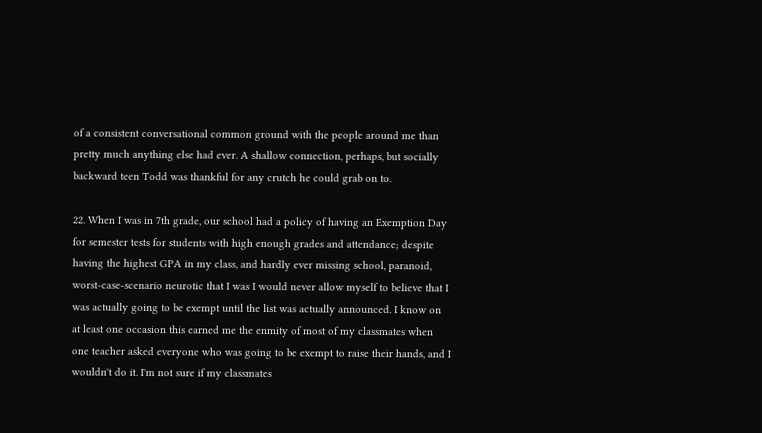of a consistent conversational common ground with the people around me than pretty much anything else had ever. A shallow connection, perhaps, but socially backward teen Todd was thankful for any crutch he could grab on to.

22. When I was in 7th grade, our school had a policy of having an Exemption Day for semester tests for students with high enough grades and attendance; despite having the highest GPA in my class, and hardly ever missing school, paranoid, worst-case-scenario neurotic that I was I would never allow myself to believe that I was actually going to be exempt until the list was actually announced. I know on at least one occasion this earned me the enmity of most of my classmates when one teacher asked everyone who was going to be exempt to raise their hands, and I wouldn't do it. I'm not sure if my classmates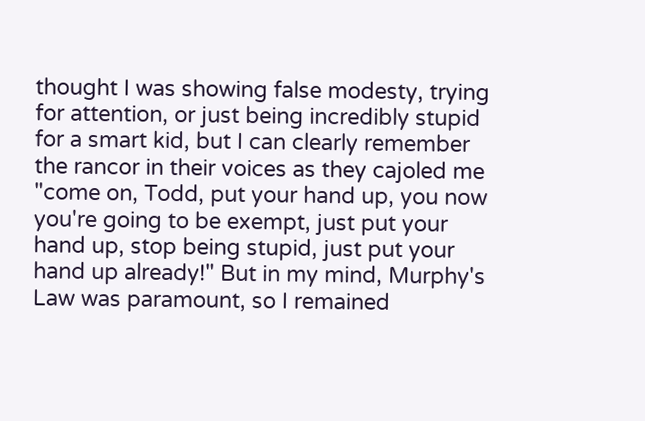thought I was showing false modesty, trying for attention, or just being incredibly stupid for a smart kid, but I can clearly remember the rancor in their voices as they cajoled me "come on, Todd, put your hand up, you now you're going to be exempt, just put your hand up, stop being stupid, just put your hand up already!" But in my mind, Murphy's Law was paramount, so I remained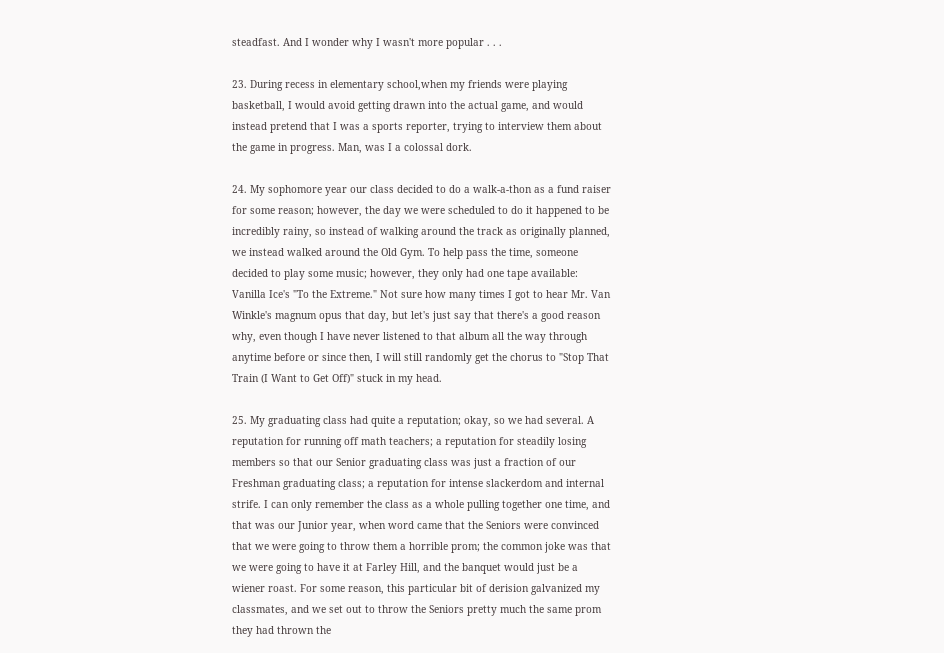steadfast. And I wonder why I wasn't more popular . . .

23. During recess in elementary school,when my friends were playing basketball, I would avoid getting drawn into the actual game, and would instead pretend that I was a sports reporter, trying to interview them about the game in progress. Man, was I a colossal dork.

24. My sophomore year our class decided to do a walk-a-thon as a fund raiser for some reason; however, the day we were scheduled to do it happened to be incredibly rainy, so instead of walking around the track as originally planned, we instead walked around the Old Gym. To help pass the time, someone decided to play some music; however, they only had one tape available: Vanilla Ice's "To the Extreme." Not sure how many times I got to hear Mr. Van Winkle's magnum opus that day, but let's just say that there's a good reason why, even though I have never listened to that album all the way through anytime before or since then, I will still randomly get the chorus to "Stop That Train (I Want to Get Off)" stuck in my head.

25. My graduating class had quite a reputation; okay, so we had several. A reputation for running off math teachers; a reputation for steadily losing members so that our Senior graduating class was just a fraction of our Freshman graduating class; a reputation for intense slackerdom and internal strife. I can only remember the class as a whole pulling together one time, and that was our Junior year, when word came that the Seniors were convinced that we were going to throw them a horrible prom; the common joke was that we were going to have it at Farley Hill, and the banquet would just be a wiener roast. For some reason, this particular bit of derision galvanized my classmates, and we set out to throw the Seniors pretty much the same prom they had thrown the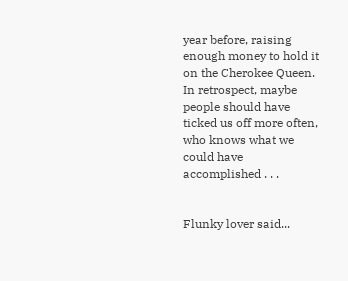year before, raising enough money to hold it on the Cherokee Queen. In retrospect, maybe people should have ticked us off more often, who knows what we could have accomplished . . .


Flunky lover said...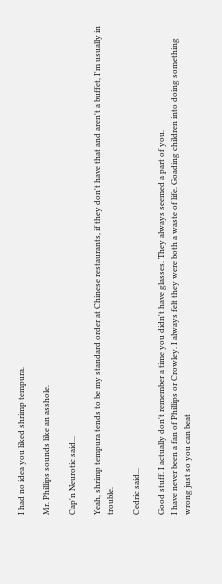I had no idea you liked shrimp tempura.

Mr. Phillips sounds like an asshole.

Cap'n Neurotic said...

Yeah, shrimp tempura tends to be my standard order at Chinese restaurants, if they don't have that and aren't a buffet, I'm usually in trouble.

Cedric said...

Good stuff. I actually don't remember a time you didn't have glasses. They always seemed a part of you.
I have never been a fan of Phillips or Crowley. I always felt they were both a waste of life. Goading children into doing something wrong just so you can beat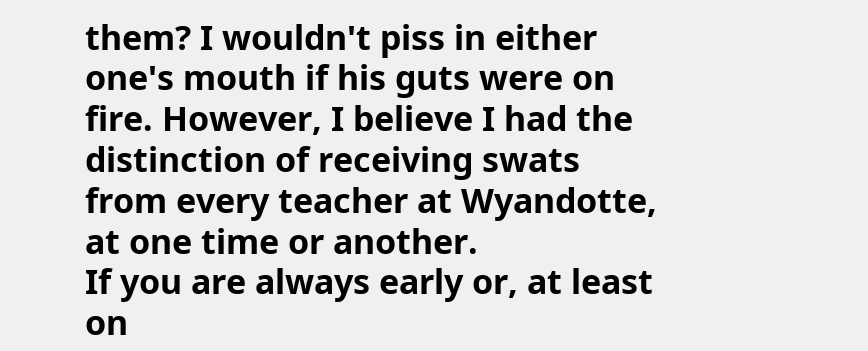them? I wouldn't piss in either one's mouth if his guts were on fire. However, I believe I had the distinction of receiving swats from every teacher at Wyandotte, at one time or another.
If you are always early or, at least on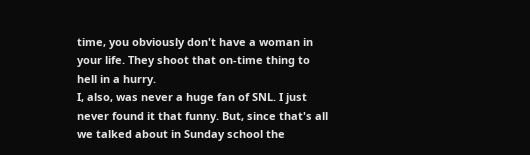time, you obviously don't have a woman in your life. They shoot that on-time thing to hell in a hurry.
I, also, was never a huge fan of SNL. I just never found it that funny. But, since that's all we talked about in Sunday school the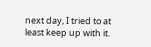next day, I tried to at least keep up with it.